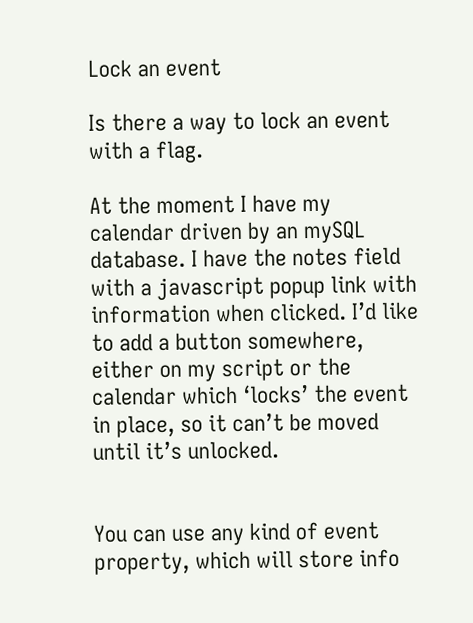Lock an event

Is there a way to lock an event with a flag.

At the moment I have my calendar driven by an mySQL database. I have the notes field with a javascript popup link with information when clicked. I’d like to add a button somewhere, either on my script or the calendar which ‘locks’ the event in place, so it can’t be moved until it’s unlocked.


You can use any kind of event property, which will store info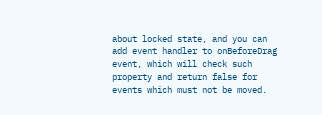about locked state, and you can add event handler to onBeforeDrag event, which will check such property and return false for events which must not be moved.